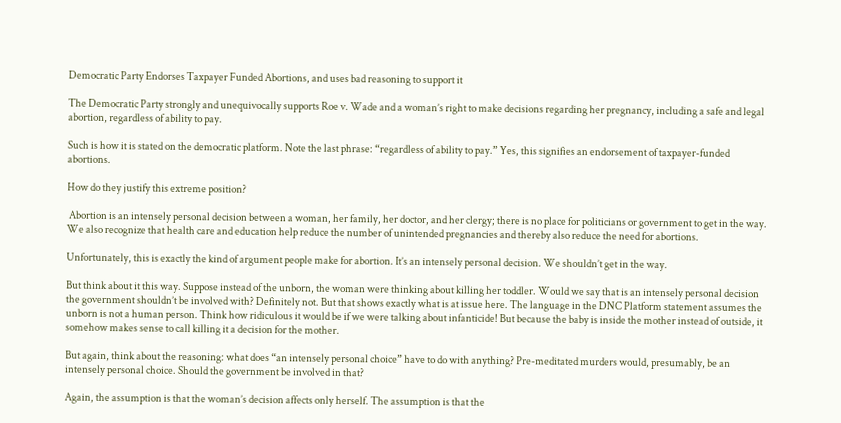Democratic Party Endorses Taxpayer Funded Abortions, and uses bad reasoning to support it

The Democratic Party strongly and unequivocally supports Roe v. Wade and a woman’s right to make decisions regarding her pregnancy, including a safe and legal abortion, regardless of ability to pay.

Such is how it is stated on the democratic platform. Note the last phrase: “regardless of ability to pay.” Yes, this signifies an endorsement of taxpayer-funded abortions.

How do they justify this extreme position?

 Abortion is an intensely personal decision between a woman, her family, her doctor, and her clergy; there is no place for politicians or government to get in the way. We also recognize that health care and education help reduce the number of unintended pregnancies and thereby also reduce the need for abortions.

Unfortunately, this is exactly the kind of argument people make for abortion. It’s an intensely personal decision. We shouldn’t get in the way.

But think about it this way. Suppose instead of the unborn, the woman were thinking about killing her toddler. Would we say that is an intensely personal decision the government shouldn’t be involved with? Definitely not. But that shows exactly what is at issue here. The language in the DNC Platform statement assumes the unborn is not a human person. Think how ridiculous it would be if we were talking about infanticide! But because the baby is inside the mother instead of outside, it somehow makes sense to call killing it a decision for the mother.

But again, think about the reasoning: what does “an intensely personal choice” have to do with anything? Pre-meditated murders would, presumably, be an intensely personal choice. Should the government be involved in that?

Again, the assumption is that the woman’s decision affects only herself. The assumption is that the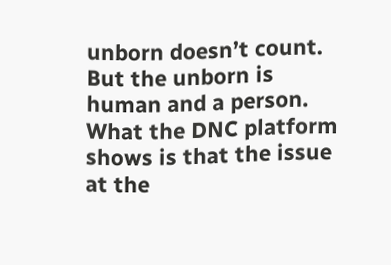unborn doesn’t count. But the unborn is human and a person. What the DNC platform shows is that the issue at the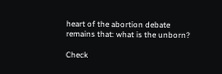heart of the abortion debate remains that: what is the unborn?

Check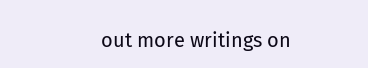out more writings on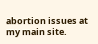abortion issues at my main site.